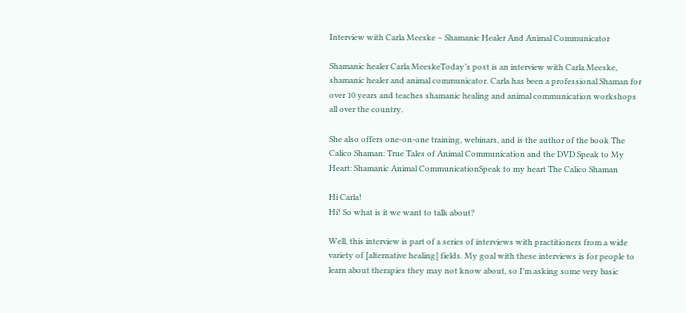Interview with Carla Meeske – Shamanic Healer And Animal Communicator

Shamanic healer Carla MeeskeToday’s post is an interview with Carla Meeske, shamanic healer and animal communicator. Carla has been a professional Shaman for over 10 years and teaches shamanic healing and animal communication workshops all over the country.

She also offers one-on-one training, webinars, and is the author of the book The Calico Shaman: True Tales of Animal Communication and the DVD Speak to My Heart: Shamanic Animal CommunicationSpeak to my heart The Calico Shaman

Hi Carla!
Hi! So what is it we want to talk about?

Well, this interview is part of a series of interviews with practitioners from a wide variety of [alternative healing] fields. My goal with these interviews is for people to learn about therapies they may not know about, so I’m asking some very basic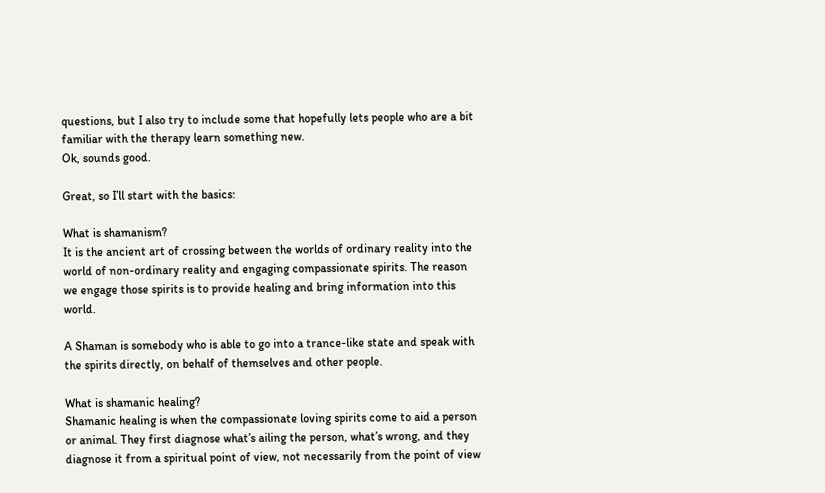questions, but I also try to include some that hopefully lets people who are a bit familiar with the therapy learn something new.
Ok, sounds good.

Great, so I’ll start with the basics:

What is shamanism?
It is the ancient art of crossing between the worlds of ordinary reality into the world of non-ordinary reality and engaging compassionate spirits. The reason we engage those spirits is to provide healing and bring information into this world.

A Shaman is somebody who is able to go into a trance-like state and speak with the spirits directly, on behalf of themselves and other people.

What is shamanic healing?
Shamanic healing is when the compassionate loving spirits come to aid a person or animal. They first diagnose what’s ailing the person, what’s wrong, and they diagnose it from a spiritual point of view, not necessarily from the point of view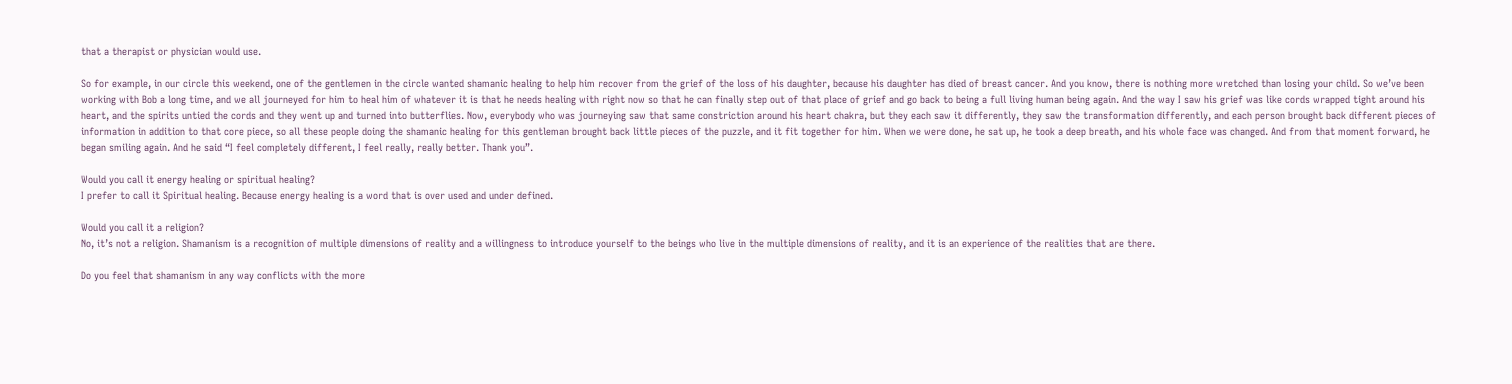that a therapist or physician would use.

So for example, in our circle this weekend, one of the gentlemen in the circle wanted shamanic healing to help him recover from the grief of the loss of his daughter, because his daughter has died of breast cancer. And you know, there is nothing more wretched than losing your child. So we’ve been working with Bob a long time, and we all journeyed for him to heal him of whatever it is that he needs healing with right now so that he can finally step out of that place of grief and go back to being a full living human being again. And the way I saw his grief was like cords wrapped tight around his heart, and the spirits untied the cords and they went up and turned into butterflies. Now, everybody who was journeying saw that same constriction around his heart chakra, but they each saw it differently, they saw the transformation differently, and each person brought back different pieces of information in addition to that core piece, so all these people doing the shamanic healing for this gentleman brought back little pieces of the puzzle, and it fit together for him. When we were done, he sat up, he took a deep breath, and his whole face was changed. And from that moment forward, he began smiling again. And he said “I feel completely different, I feel really, really better. Thank you”.

Would you call it energy healing or spiritual healing?
I prefer to call it Spiritual healing. Because energy healing is a word that is over used and under defined.

Would you call it a religion?
No, it’s not a religion. Shamanism is a recognition of multiple dimensions of reality and a willingness to introduce yourself to the beings who live in the multiple dimensions of reality, and it is an experience of the realities that are there.

Do you feel that shamanism in any way conflicts with the more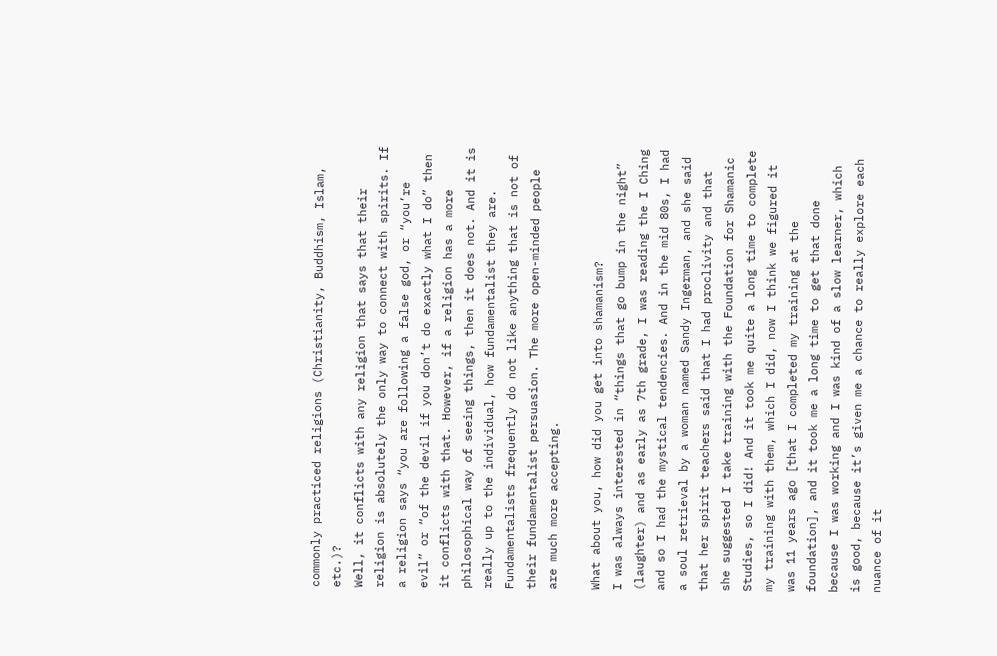commonly practiced religions (Christianity, Buddhism, Islam, etc.)?
Well, it conflicts with any religion that says that their religion is absolutely the only way to connect with spirits. If a religion says “you are following a false god, or “you’re evil” or “of the devil if you don’t do exactly what I do” then it conflicts with that. However, if a religion has a more philosophical way of seeing things, then it does not. And it is really up to the individual, how fundamentalist they are. Fundamentalists frequently do not like anything that is not of their fundamentalist persuasion. The more open-minded people are much more accepting.

What about you, how did you get into shamanism?
I was always interested in “things that go bump in the night” (laughter) and as early as 7th grade, I was reading the I Ching and so I had the mystical tendencies. And in the mid 80s, I had a soul retrieval by a woman named Sandy Ingerman, and she said that her spirit teachers said that I had proclivity and that she suggested I take training with the Foundation for Shamanic Studies, so I did! And it took me quite a long time to complete my training with them, which I did, now I think we figured it was 11 years ago [that I completed my training at the foundation], and it took me a long time to get that done because I was working and I was kind of a slow learner, which is good, because it’s given me a chance to really explore each nuance of it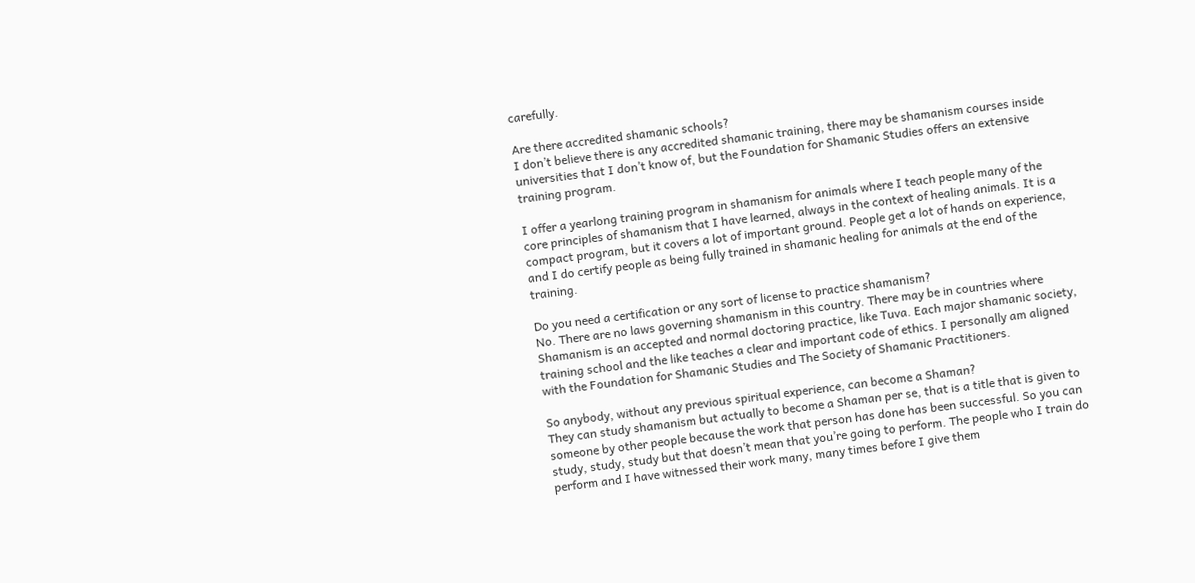carefully.

Are there accredited shamanic schools?
I don’t believe there is any accredited shamanic training, there may be shamanism courses inside universities that I don’t know of, but the Foundation for Shamanic Studies offers an extensive training program.

I offer a yearlong training program in shamanism for animals where I teach people many of the core principles of shamanism that I have learned, always in the context of healing animals. It is a compact program, but it covers a lot of important ground. People get a lot of hands on experience, and I do certify people as being fully trained in shamanic healing for animals at the end of the training.

Do you need a certification or any sort of license to practice shamanism?
No. There are no laws governing shamanism in this country. There may be in countries where Shamanism is an accepted and normal doctoring practice, like Tuva. Each major shamanic society, training school and the like teaches a clear and important code of ethics. I personally am aligned with the Foundation for Shamanic Studies and The Society of Shamanic Practitioners.

So anybody, without any previous spiritual experience, can become a Shaman?
They can study shamanism but actually to become a Shaman per se, that is a title that is given to someone by other people because the work that person has done has been successful. So you can study, study, study but that doesn’t mean that you’re going to perform. The people who I train do perform and I have witnessed their work many, many times before I give them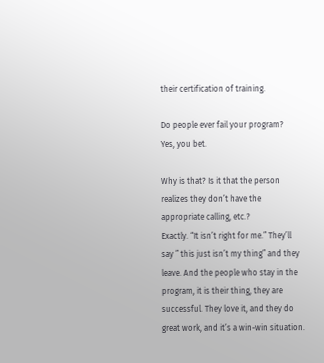their certification of training.

Do people ever fail your program?
Yes, you bet.

Why is that? Is it that the person realizes they don’t have the appropriate calling, etc.?
Exactly. “It isn’t right for me.” They’ll say ” this just isn’t my thing” and they leave. And the people who stay in the program, it is their thing, they are successful. They love it, and they do great work, and it’s a win-win situation.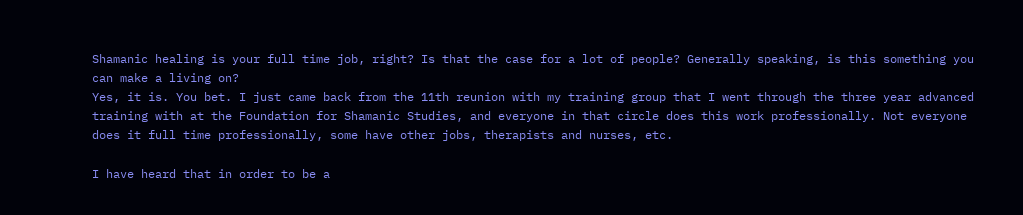Shamanic healing is your full time job, right? Is that the case for a lot of people? Generally speaking, is this something you can make a living on?
Yes, it is. You bet. I just came back from the 11th reunion with my training group that I went through the three year advanced training with at the Foundation for Shamanic Studies, and everyone in that circle does this work professionally. Not everyone does it full time professionally, some have other jobs, therapists and nurses, etc.

I have heard that in order to be a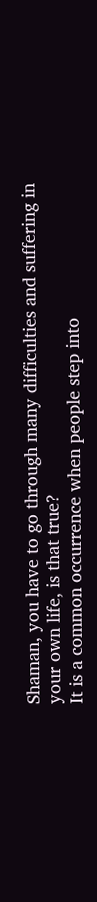Shaman, you have to go through many difficulties and suffering in your own life, is that true?
It is a common occurrence when people step into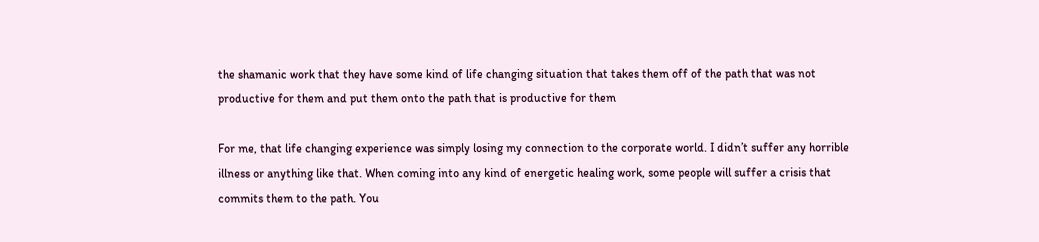the shamanic work that they have some kind of life changing situation that takes them off of the path that was not productive for them and put them onto the path that is productive for them

For me, that life changing experience was simply losing my connection to the corporate world. I didn’t suffer any horrible illness or anything like that. When coming into any kind of energetic healing work, some people will suffer a crisis that commits them to the path. You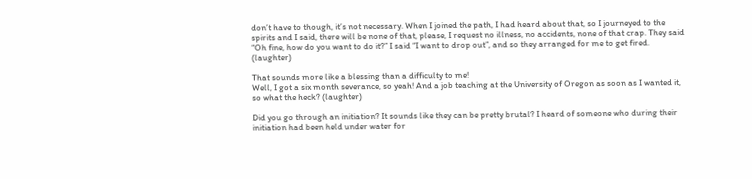don’t have to though, it’s not necessary. When I joined the path, I had heard about that, so I journeyed to the spirits and I said, there will be none of that, please, I request no illness, no accidents, none of that crap. They said “Oh fine, how do you want to do it?” I said “I want to drop out”, and so they arranged for me to get fired. (laughter)

That sounds more like a blessing than a difficulty to me!
Well, I got a six month severance, so yeah! And a job teaching at the University of Oregon as soon as I wanted it, so what the heck? (laughter)

Did you go through an initiation? It sounds like they can be pretty brutal? I heard of someone who during their initiation had been held under water for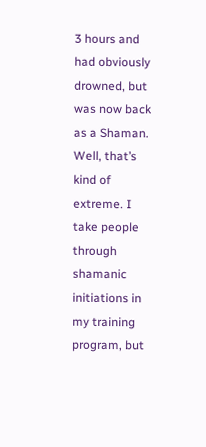3 hours and had obviously drowned, but was now back as a Shaman.
Well, that’s kind of extreme. I take people through shamanic initiations in my training program, but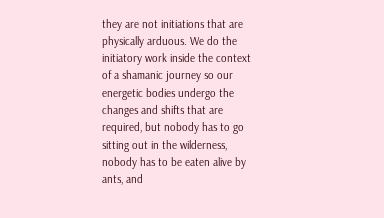they are not initiations that are physically arduous. We do the initiatory work inside the context of a shamanic journey so our energetic bodies undergo the changes and shifts that are required, but nobody has to go sitting out in the wilderness, nobody has to be eaten alive by ants, and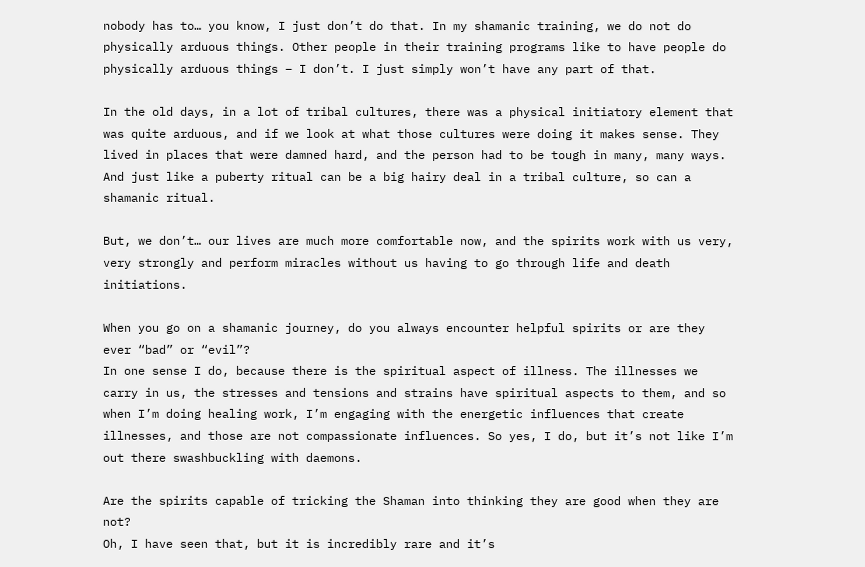nobody has to… you know, I just don’t do that. In my shamanic training, we do not do physically arduous things. Other people in their training programs like to have people do physically arduous things – I don’t. I just simply won’t have any part of that.

In the old days, in a lot of tribal cultures, there was a physical initiatory element that was quite arduous, and if we look at what those cultures were doing it makes sense. They lived in places that were damned hard, and the person had to be tough in many, many ways. And just like a puberty ritual can be a big hairy deal in a tribal culture, so can a shamanic ritual.

But, we don’t… our lives are much more comfortable now, and the spirits work with us very, very strongly and perform miracles without us having to go through life and death initiations.

When you go on a shamanic journey, do you always encounter helpful spirits or are they ever “bad” or “evil”?
In one sense I do, because there is the spiritual aspect of illness. The illnesses we carry in us, the stresses and tensions and strains have spiritual aspects to them, and so when I’m doing healing work, I’m engaging with the energetic influences that create illnesses, and those are not compassionate influences. So yes, I do, but it’s not like I’m out there swashbuckling with daemons.

Are the spirits capable of tricking the Shaman into thinking they are good when they are not?
Oh, I have seen that, but it is incredibly rare and it’s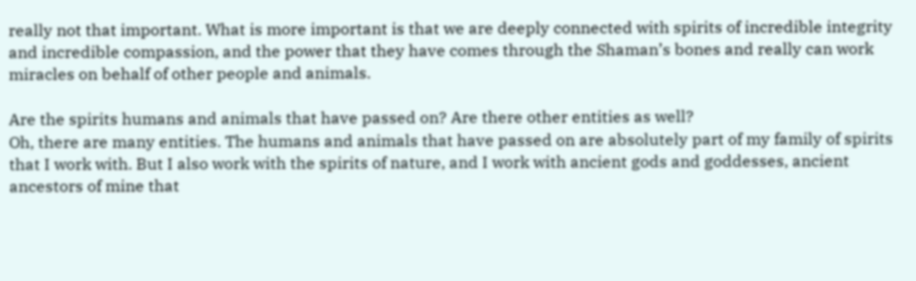really not that important. What is more important is that we are deeply connected with spirits of incredible integrity and incredible compassion, and the power that they have comes through the Shaman’s bones and really can work miracles on behalf of other people and animals.

Are the spirits humans and animals that have passed on? Are there other entities as well?
Oh, there are many entities. The humans and animals that have passed on are absolutely part of my family of spirits that I work with. But I also work with the spirits of nature, and I work with ancient gods and goddesses, ancient ancestors of mine that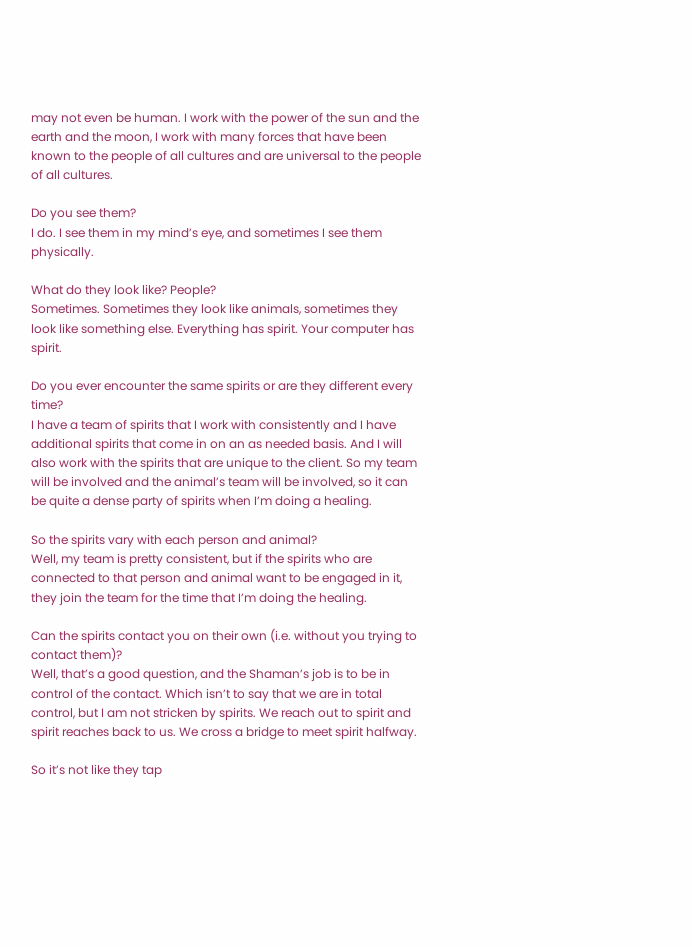may not even be human. I work with the power of the sun and the earth and the moon, I work with many forces that have been known to the people of all cultures and are universal to the people of all cultures.

Do you see them?
I do. I see them in my mind’s eye, and sometimes I see them physically.

What do they look like? People?
Sometimes. Sometimes they look like animals, sometimes they look like something else. Everything has spirit. Your computer has spirit.

Do you ever encounter the same spirits or are they different every time?
I have a team of spirits that I work with consistently and I have additional spirits that come in on an as needed basis. And I will also work with the spirits that are unique to the client. So my team will be involved and the animal’s team will be involved, so it can be quite a dense party of spirits when I’m doing a healing.

So the spirits vary with each person and animal?
Well, my team is pretty consistent, but if the spirits who are connected to that person and animal want to be engaged in it, they join the team for the time that I’m doing the healing.

Can the spirits contact you on their own (i.e. without you trying to contact them)?
Well, that’s a good question, and the Shaman’s job is to be in control of the contact. Which isn’t to say that we are in total control, but I am not stricken by spirits. We reach out to spirit and spirit reaches back to us. We cross a bridge to meet spirit halfway.

So it’s not like they tap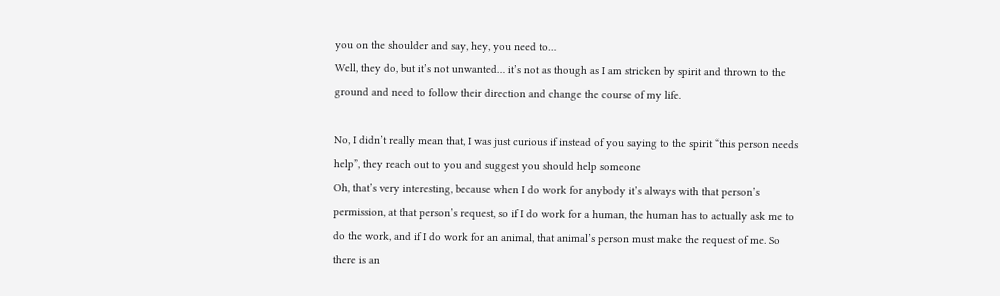you on the shoulder and say, hey, you need to…
Well, they do, but it’s not unwanted… it’s not as though as I am stricken by spirit and thrown to the ground and need to follow their direction and change the course of my life.

No, I didn’t really mean that, I was just curious if instead of you saying to the spirit “this person needs help”, they reach out to you and suggest you should help someone
Oh, that’s very interesting, because when I do work for anybody it’s always with that person’s permission, at that person’s request, so if I do work for a human, the human has to actually ask me to do the work, and if I do work for an animal, that animal’s person must make the request of me. So there is an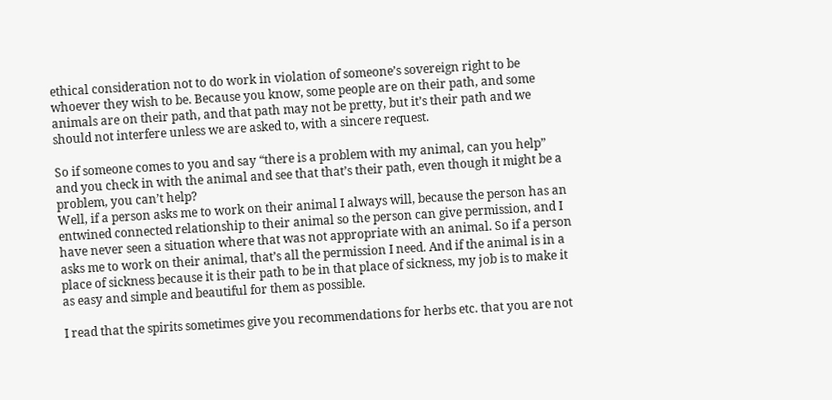ethical consideration not to do work in violation of someone’s sovereign right to be whoever they wish to be. Because you know, some people are on their path, and some animals are on their path, and that path may not be pretty, but it’s their path and we should not interfere unless we are asked to, with a sincere request.

So if someone comes to you and say “there is a problem with my animal, can you help” and you check in with the animal and see that that’s their path, even though it might be a problem, you can’t help?
Well, if a person asks me to work on their animal I always will, because the person has an entwined connected relationship to their animal so the person can give permission, and I have never seen a situation where that was not appropriate with an animal. So if a person asks me to work on their animal, that’s all the permission I need. And if the animal is in a place of sickness because it is their path to be in that place of sickness, my job is to make it as easy and simple and beautiful for them as possible.

I read that the spirits sometimes give you recommendations for herbs etc. that you are not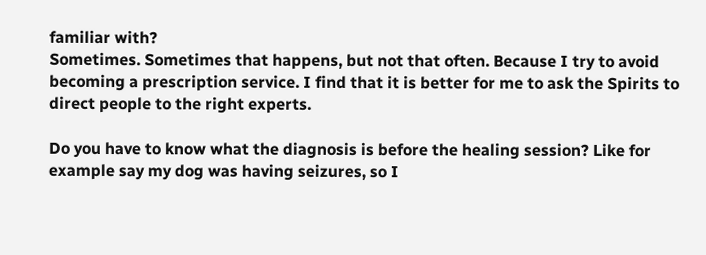familiar with?
Sometimes. Sometimes that happens, but not that often. Because I try to avoid becoming a prescription service. I find that it is better for me to ask the Spirits to direct people to the right experts.

Do you have to know what the diagnosis is before the healing session? Like for example say my dog was having seizures, so I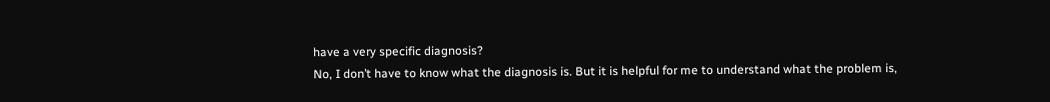have a very specific diagnosis?
No, I don’t have to know what the diagnosis is. But it is helpful for me to understand what the problem is,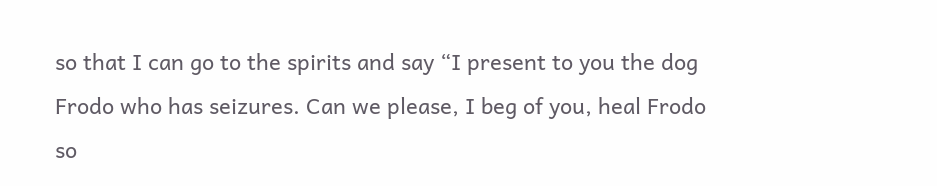so that I can go to the spirits and say “I present to you the dog Frodo who has seizures. Can we please, I beg of you, heal Frodo so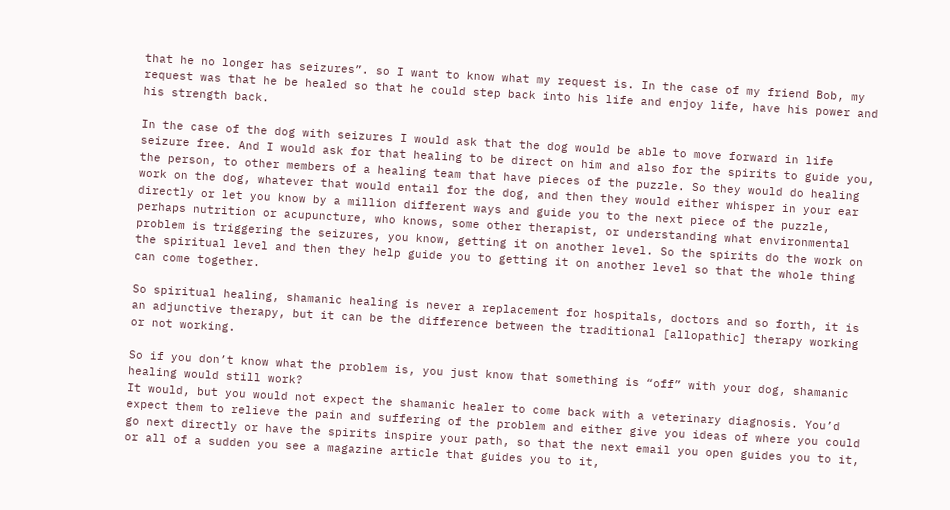that he no longer has seizures”. so I want to know what my request is. In the case of my friend Bob, my request was that he be healed so that he could step back into his life and enjoy life, have his power and his strength back.

In the case of the dog with seizures I would ask that the dog would be able to move forward in life seizure free. And I would ask for that healing to be direct on him and also for the spirits to guide you, the person, to other members of a healing team that have pieces of the puzzle. So they would do healing work on the dog, whatever that would entail for the dog, and then they would either whisper in your ear directly or let you know by a million different ways and guide you to the next piece of the puzzle, perhaps nutrition or acupuncture, who knows, some other therapist, or understanding what environmental problem is triggering the seizures, you know, getting it on another level. So the spirits do the work on the spiritual level and then they help guide you to getting it on another level so that the whole thing can come together.

So spiritual healing, shamanic healing is never a replacement for hospitals, doctors and so forth, it is an adjunctive therapy, but it can be the difference between the traditional [allopathic] therapy working or not working.

So if you don’t know what the problem is, you just know that something is “off” with your dog, shamanic healing would still work?
It would, but you would not expect the shamanic healer to come back with a veterinary diagnosis. You’d expect them to relieve the pain and suffering of the problem and either give you ideas of where you could go next directly or have the spirits inspire your path, so that the next email you open guides you to it, or all of a sudden you see a magazine article that guides you to it,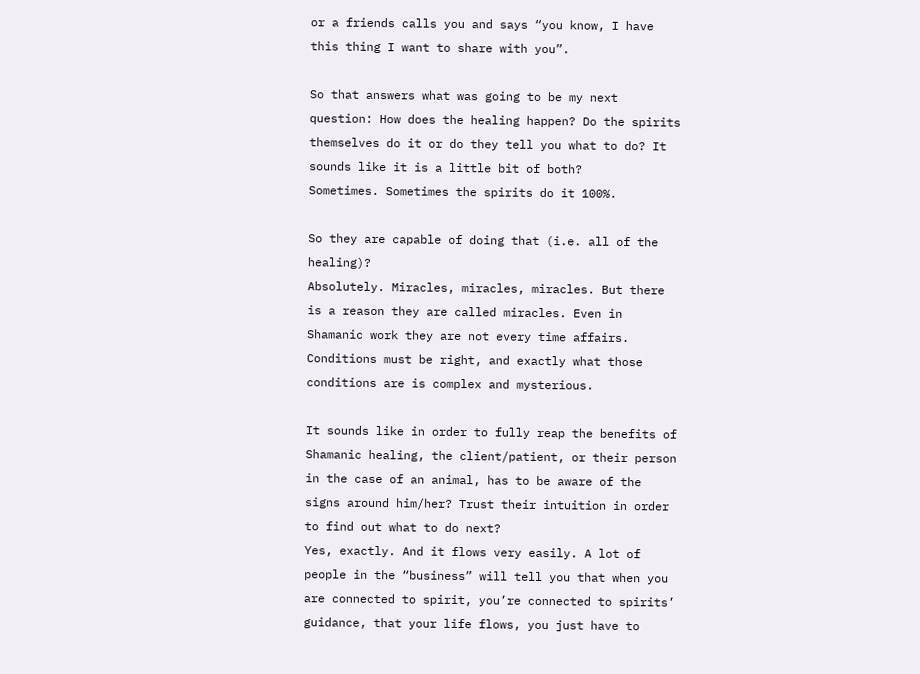or a friends calls you and says “you know, I have this thing I want to share with you”.

So that answers what was going to be my next question: How does the healing happen? Do the spirits themselves do it or do they tell you what to do? It sounds like it is a little bit of both?
Sometimes. Sometimes the spirits do it 100%.

So they are capable of doing that (i.e. all of the healing)?
Absolutely. Miracles, miracles, miracles. But there is a reason they are called miracles. Even in Shamanic work they are not every time affairs. Conditions must be right, and exactly what those conditions are is complex and mysterious.

It sounds like in order to fully reap the benefits of Shamanic healing, the client/patient, or their person in the case of an animal, has to be aware of the signs around him/her? Trust their intuition in order to find out what to do next?
Yes, exactly. And it flows very easily. A lot of people in the “business” will tell you that when you are connected to spirit, you’re connected to spirits’ guidance, that your life flows, you just have to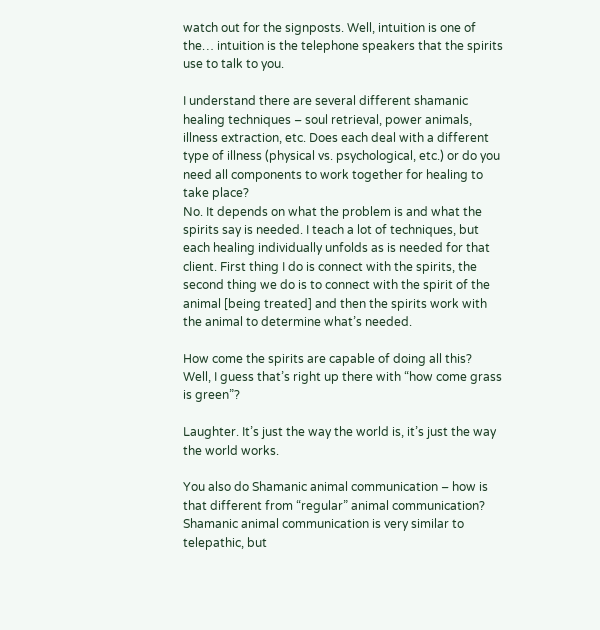watch out for the signposts. Well, intuition is one of the… intuition is the telephone speakers that the spirits use to talk to you.

I understand there are several different shamanic healing techniques – soul retrieval, power animals, illness extraction, etc. Does each deal with a different type of illness (physical vs. psychological, etc.) or do you need all components to work together for healing to take place?
No. It depends on what the problem is and what the spirits say is needed. I teach a lot of techniques, but each healing individually unfolds as is needed for that client. First thing I do is connect with the spirits, the second thing we do is to connect with the spirit of the animal [being treated] and then the spirits work with the animal to determine what’s needed.

How come the spirits are capable of doing all this?
Well, I guess that’s right up there with “how come grass is green”?

Laughter. It’s just the way the world is, it’s just the way the world works.

You also do Shamanic animal communication – how is that different from “regular” animal communication?
Shamanic animal communication is very similar to telepathic, but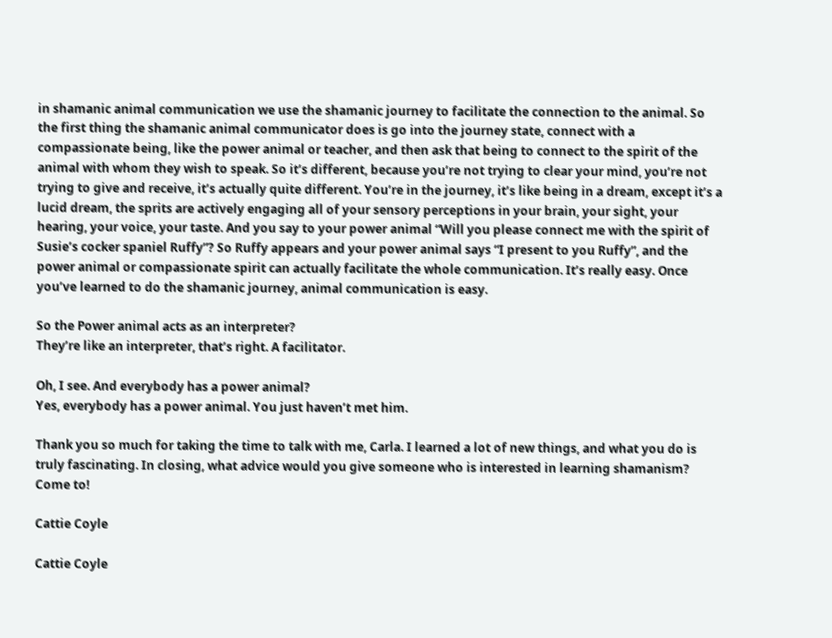in shamanic animal communication we use the shamanic journey to facilitate the connection to the animal. So the first thing the shamanic animal communicator does is go into the journey state, connect with a compassionate being, like the power animal or teacher, and then ask that being to connect to the spirit of the animal with whom they wish to speak. So it’s different, because you’re not trying to clear your mind, you’re not trying to give and receive, it’s actually quite different. You’re in the journey, it’s like being in a dream, except it’s a lucid dream, the sprits are actively engaging all of your sensory perceptions in your brain, your sight, your hearing, your voice, your taste. And you say to your power animal “Will you please connect me with the spirit of Susie’s cocker spaniel Ruffy”? So Ruffy appears and your power animal says “I present to you Ruffy”, and the power animal or compassionate spirit can actually facilitate the whole communication. It’s really easy. Once you’ve learned to do the shamanic journey, animal communication is easy.

So the Power animal acts as an interpreter?
They’re like an interpreter, that’s right. A facilitator.

Oh, I see. And everybody has a power animal?
Yes, everybody has a power animal. You just haven’t met him.

Thank you so much for taking the time to talk with me, Carla. I learned a lot of new things, and what you do is truly fascinating. In closing, what advice would you give someone who is interested in learning shamanism?
Come to!

Cattie Coyle

Cattie Coyle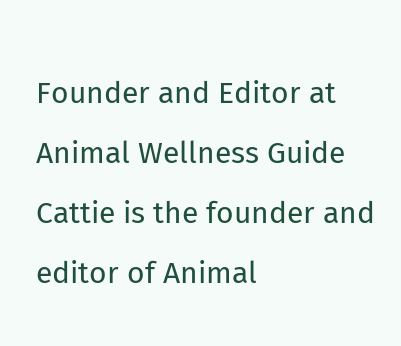Founder and Editor at Animal Wellness Guide
Cattie is the founder and editor of Animal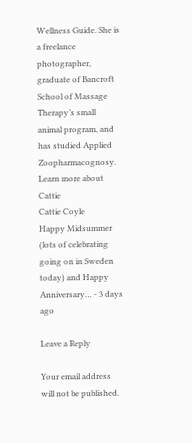Wellness Guide. She is a freelance photographer, graduate of Bancroft School of Massage Therapy’s small animal program, and has studied Applied Zoopharmacognosy. Learn more about Cattie
Cattie Coyle
Happy Midsummer (lots of celebrating going on in Sweden today) and Happy Anniversary… - 3 days ago

Leave a Reply

Your email address will not be published.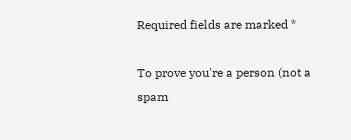Required fields are marked *

To prove you're a person (not a spam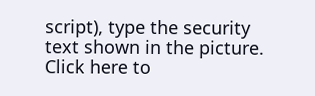script), type the security text shown in the picture. Click here to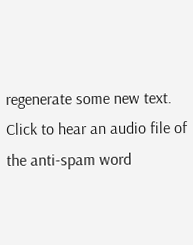regenerate some new text.
Click to hear an audio file of the anti-spam word